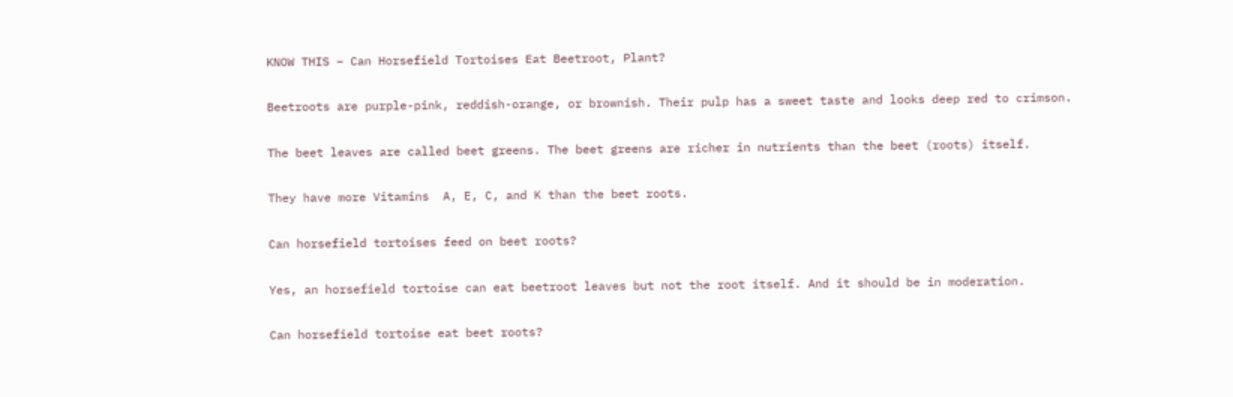KNOW THIS – Can Horsefield Tortoises Eat Beetroot, Plant?

Beetroots are purple-pink, reddish-orange, or brownish. Their pulp has a sweet taste and looks deep red to crimson.

The beet leaves are called beet greens. The beet greens are richer in nutrients than the beet (roots) itself.

They have more Vitamins  A, E, C, and K than the beet roots.

Can horsefield tortoises feed on beet roots?

Yes, an horsefield tortoise can eat beetroot leaves but not the root itself. And it should be in moderation.

Can horsefield tortoise eat beet roots?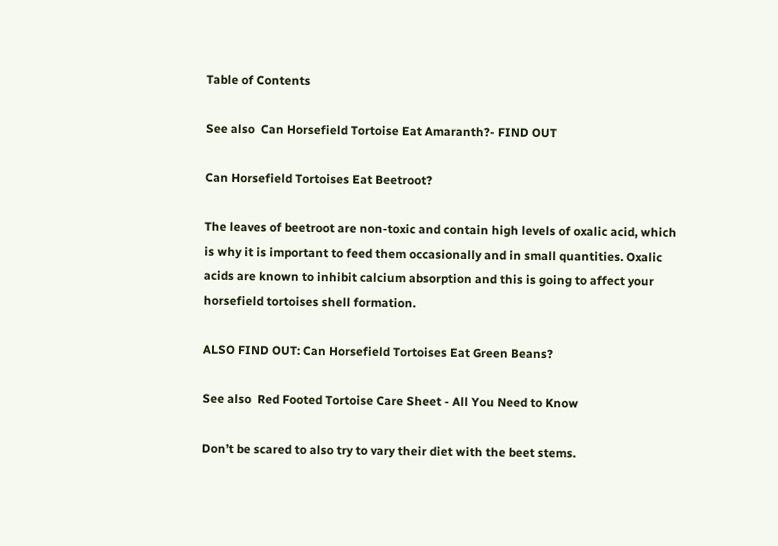Table of Contents

See also  Can Horsefield Tortoise Eat Amaranth?- FIND OUT

Can Horsefield Tortoises Eat Beetroot?

The leaves of beetroot are non-toxic and contain high levels of oxalic acid, which is why it is important to feed them occasionally and in small quantities. Oxalic acids are known to inhibit calcium absorption and this is going to affect your horsefield tortoises shell formation.

ALSO FIND OUT: Can Horsefield Tortoises Eat Green Beans?

See also  Red Footed Tortoise Care Sheet - All You Need to Know

Don’t be scared to also try to vary their diet with the beet stems.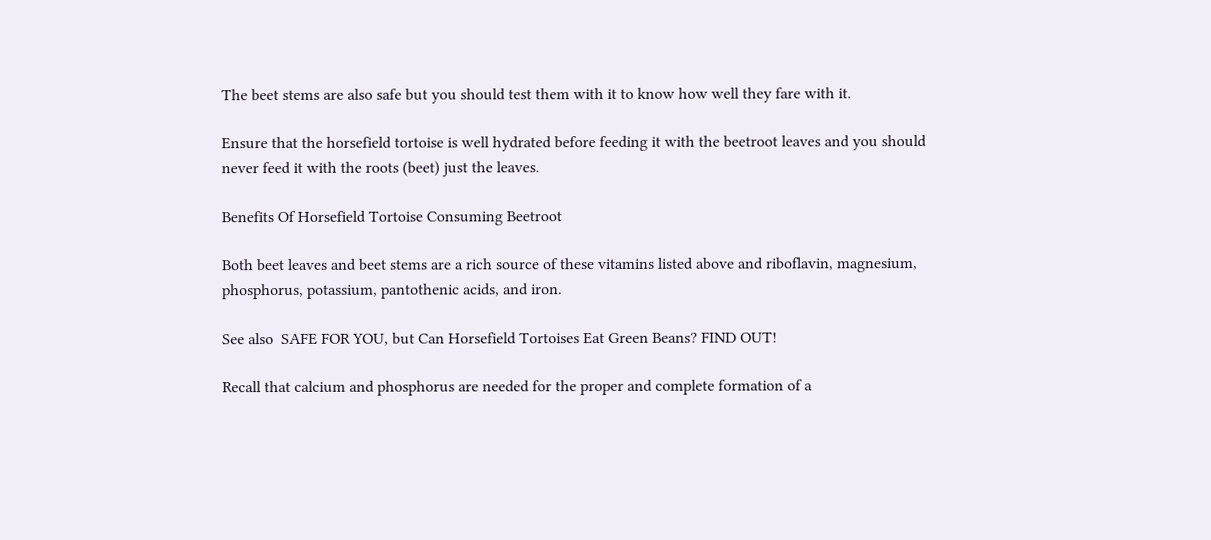The beet stems are also safe but you should test them with it to know how well they fare with it.

Ensure that the horsefield tortoise is well hydrated before feeding it with the beetroot leaves and you should never feed it with the roots (beet) just the leaves.

Benefits Of Horsefield Tortoise Consuming Beetroot

Both beet leaves and beet stems are a rich source of these vitamins listed above and riboflavin, magnesium, phosphorus, potassium, pantothenic acids, and iron.

See also  SAFE FOR YOU, but Can Horsefield Tortoises Eat Green Beans? FIND OUT!

Recall that calcium and phosphorus are needed for the proper and complete formation of a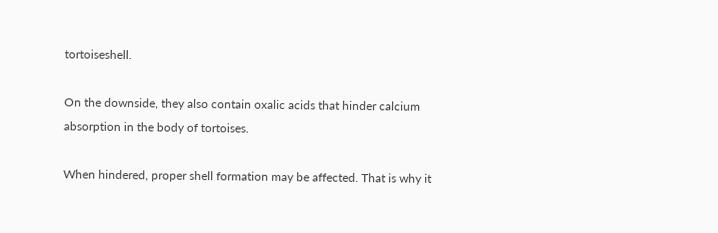tortoiseshell.

On the downside, they also contain oxalic acids that hinder calcium absorption in the body of tortoises.

When hindered, proper shell formation may be affected. That is why it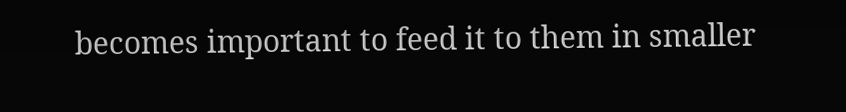becomes important to feed it to them in smaller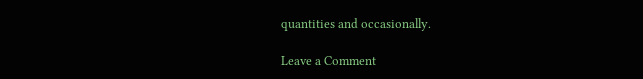quantities and occasionally.

Leave a Comment